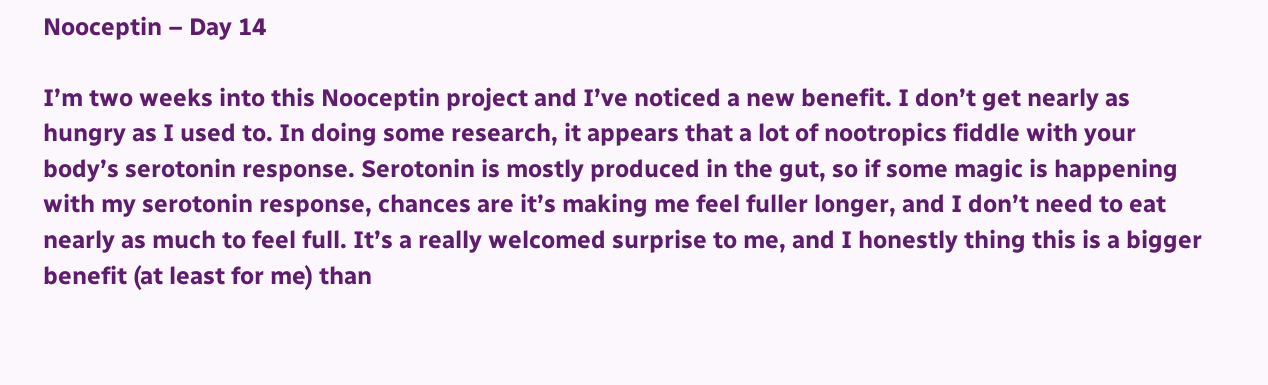Nooceptin – Day 14

I’m two weeks into this Nooceptin project and I’ve noticed a new benefit. I don’t get nearly as hungry as I used to. In doing some research, it appears that a lot of nootropics fiddle with your body’s serotonin response. Serotonin is mostly produced in the gut, so if some magic is happening with my serotonin response, chances are it’s making me feel fuller longer, and I don’t need to eat nearly as much to feel full. It’s a really welcomed surprise to me, and I honestly thing this is a bigger benefit (at least for me) than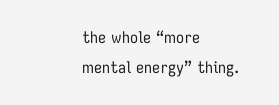the whole “more mental energy” thing.